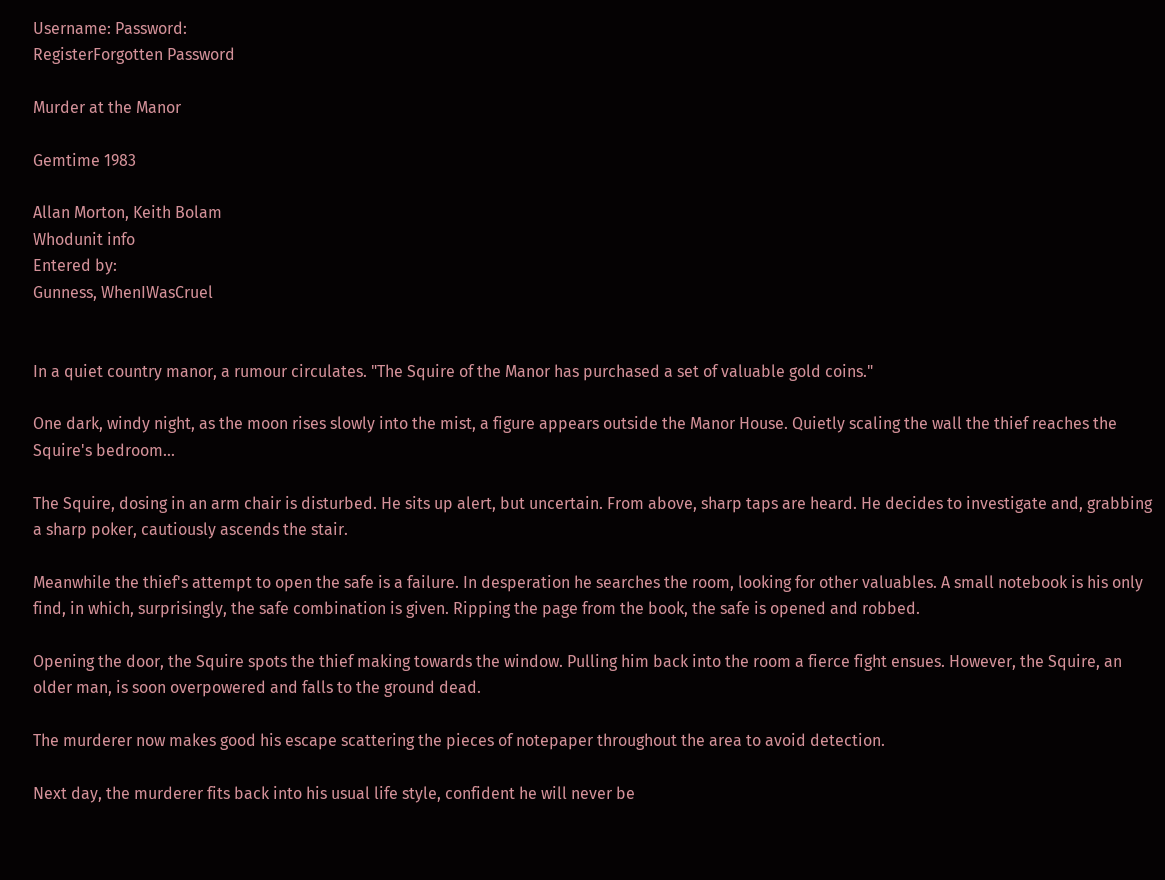Username: Password:
RegisterForgotten Password

Murder at the Manor

Gemtime 1983

Allan Morton, Keith Bolam
Whodunit info
Entered by:
Gunness, WhenIWasCruel


In a quiet country manor, a rumour circulates. "The Squire of the Manor has purchased a set of valuable gold coins."

One dark, windy night, as the moon rises slowly into the mist, a figure appears outside the Manor House. Quietly scaling the wall the thief reaches the Squire's bedroom...

The Squire, dosing in an arm chair is disturbed. He sits up alert, but uncertain. From above, sharp taps are heard. He decides to investigate and, grabbing a sharp poker, cautiously ascends the stair.

Meanwhile the thief's attempt to open the safe is a failure. In desperation he searches the room, looking for other valuables. A small notebook is his only find, in which, surprisingly, the safe combination is given. Ripping the page from the book, the safe is opened and robbed.

Opening the door, the Squire spots the thief making towards the window. Pulling him back into the room a fierce fight ensues. However, the Squire, an older man, is soon overpowered and falls to the ground dead.

The murderer now makes good his escape scattering the pieces of notepaper throughout the area to avoid detection.

Next day, the murderer fits back into his usual life style, confident he will never be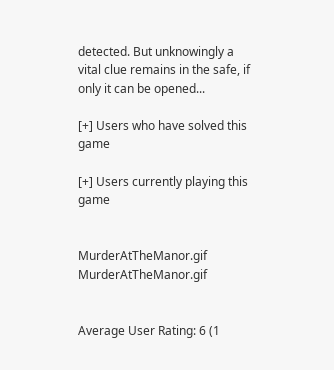detected. But unknowingly a vital clue remains in the safe, if only it can be opened...

[+] Users who have solved this game

[+] Users currently playing this game


MurderAtTheManor.gif MurderAtTheManor.gif


Average User Rating: 6 (1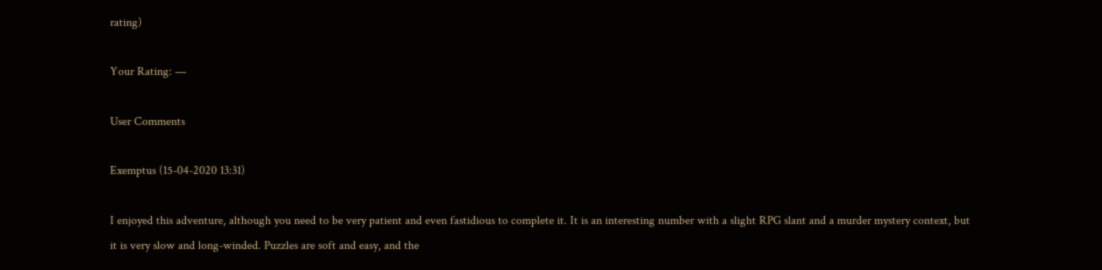rating)

Your Rating: —

User Comments

Exemptus (15-04-2020 13:31)

I enjoyed this adventure, although you need to be very patient and even fastidious to complete it. It is an interesting number with a slight RPG slant and a murder mystery context, but it is very slow and long-winded. Puzzles are soft and easy, and the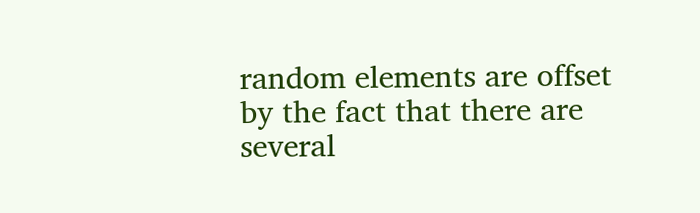random elements are offset by the fact that there are several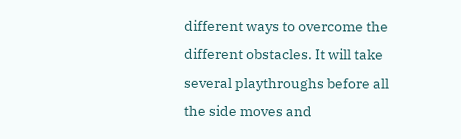different ways to overcome the different obstacles. It will take several playthroughs before all the side moves and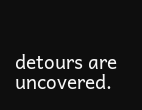detours are uncovered.